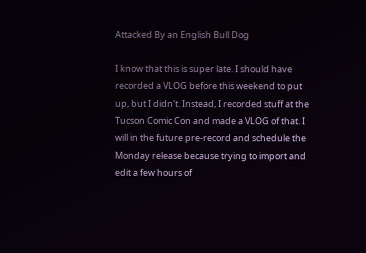Attacked By an English Bull Dog

I know that this is super late. I should have recorded a VLOG before this weekend to put up, but I didn't. Instead, I recorded stuff at the Tucson Comic Con and made a VLOG of that. I will in the future pre-record and schedule the Monday release because trying to import and edit a few hours of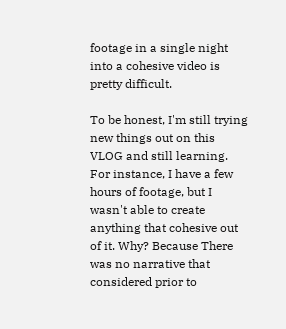footage in a single night into a cohesive video is pretty difficult.

To be honest, I'm still trying new things out on this VLOG and still learning. For instance, I have a few hours of footage, but I wasn't able to create anything that cohesive out of it. Why? Because There was no narrative that considered prior to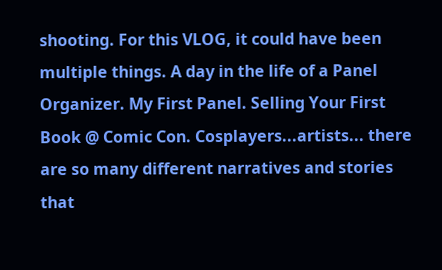shooting. For this VLOG, it could have been multiple things. A day in the life of a Panel Organizer. My First Panel. Selling Your First Book @ Comic Con. Cosplayers...artists... there are so many different narratives and stories that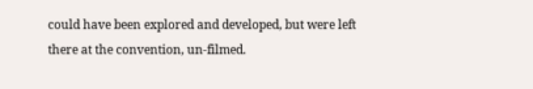could have been explored and developed, but were left there at the convention, un-filmed.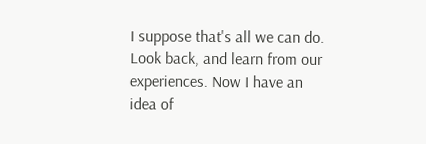I suppose that's all we can do. Look back, and learn from our experiences. Now I have an idea of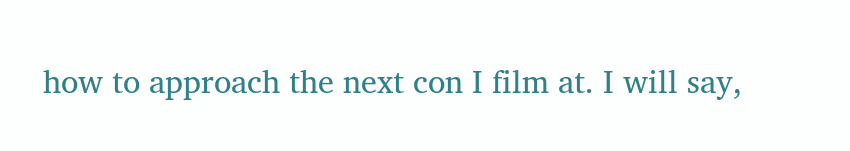how to approach the next con I film at. I will say,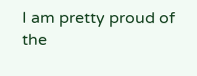I am pretty proud of the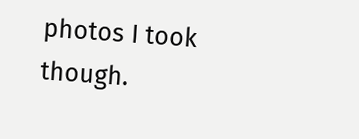photos I took though.